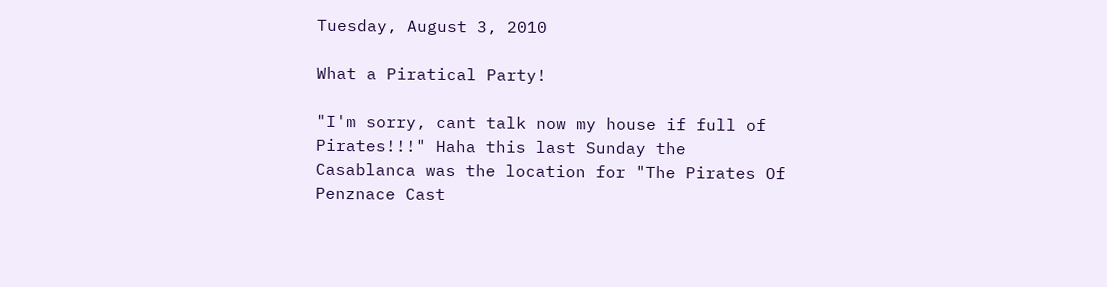Tuesday, August 3, 2010

What a Piratical Party!

"I'm sorry, cant talk now my house if full of Pirates!!!" Haha this last Sunday the Casablanca was the location for "The Pirates Of Penznace Cast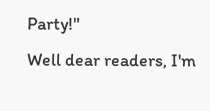Party!"
Well dear readers, I'm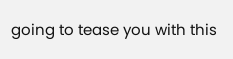going to tease you with this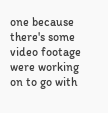one because there's some video footage were working on to go with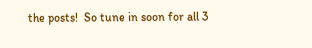the posts!  So tune in soon for all 3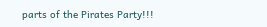parts of the Pirates Party!!!